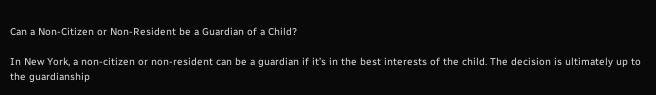Can a Non-Citizen or Non-Resident be a Guardian of a Child?

In New York, a non-citizen or non-resident can be a guardian if it’s in the best interests of the child. The decision is ultimately up to the guardianship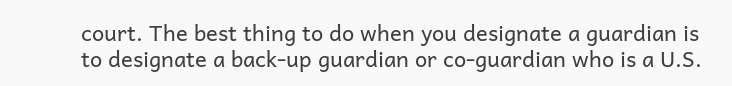court. The best thing to do when you designate a guardian is to designate a back-up guardian or co-guardian who is a U.S.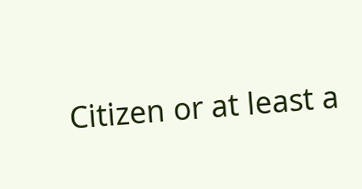Citizen or at least a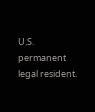U.S. permanent legal resident.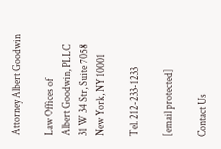Attorney Albert Goodwin

Law Offices of
Albert Goodwin, PLLC
31 W 34 Str, Suite 7058
New York, NY 10001

Tel. 212-233-1233

[email protected]

Contact Us